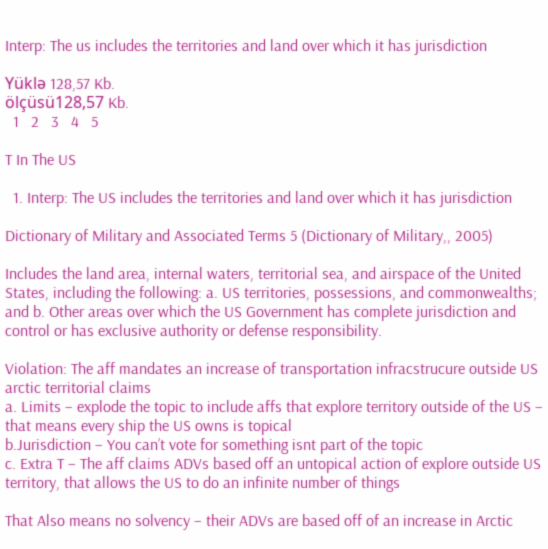Interp: The us includes the territories and land over which it has jurisdiction

Yüklə 128,57 Kb.
ölçüsü128,57 Kb.
  1   2   3   4   5

T In The US

  1. Interp: The US includes the territories and land over which it has jurisdiction

Dictionary of Military and Associated Terms 5 (Dictionary of Military,, 2005)

Includes the land area, internal waters, territorial sea, and airspace of the United States, including the following: a. US territories, possessions, and commonwealths; and b. Other areas over which the US Government has complete jurisdiction and control or has exclusive authority or defense responsibility.

Violation: The aff mandates an increase of transportation infracstrucure outside US arctic territorial claims
a. Limits – explode the topic to include affs that explore territory outside of the US – that means every ship the US owns is topical
b.Jurisdiction – You can’t vote for something isnt part of the topic
c. Extra T – The aff claims ADVs based off an untopical action of explore outside US territory, that allows the US to do an infinite number of things

That Also means no solvency – their ADVs are based off of an increase in Arctic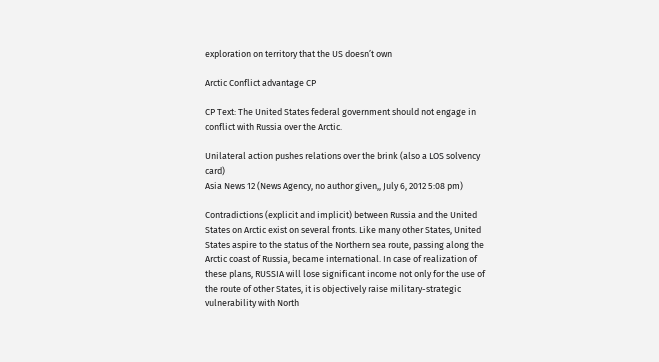exploration on territory that the US doesn’t own

Arctic Conflict advantage CP

CP Text: The United States federal government should not engage in conflict with Russia over the Arctic.

Unilateral action pushes relations over the brink (also a LOS solvency card)
Asia News 12 (News Agency, no author given,, July 6, 2012 5:08 pm)

Contradictions (explicit and implicit) between Russia and the United States on Arctic exist on several fronts. Like many other States, United States aspire to the status of the Northern sea route, passing along the Arctic coast of Russia, became international. In case of realization of these plans, RUSSIA will lose significant income not only for the use of the route of other States, it is objectively raise military-strategic vulnerability with North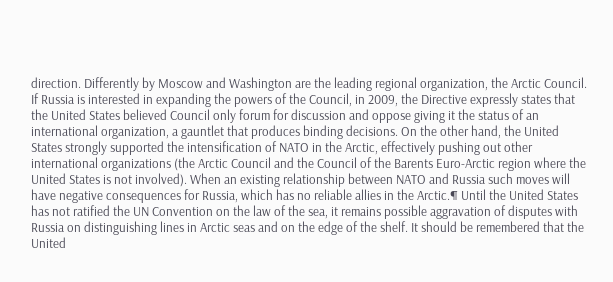direction. Differently by Moscow and Washington are the leading regional organization, the Arctic Council. If Russia is interested in expanding the powers of the Council, in 2009, the Directive expressly states that the United States believed Council only forum for discussion and oppose giving it the status of an international organization, a gauntlet that produces binding decisions. On the other hand, the United States strongly supported the intensification of NATO in the Arctic, effectively pushing out other international organizations (the Arctic Council and the Council of the Barents Euro-Arctic region where the United States is not involved). When an existing relationship between NATO and Russia such moves will have negative consequences for Russia, which has no reliable allies in the Arctic.¶ Until the United States has not ratified the UN Convention on the law of the sea, it remains possible aggravation of disputes with Russia on distinguishing lines in Arctic seas and on the edge of the shelf. It should be remembered that the United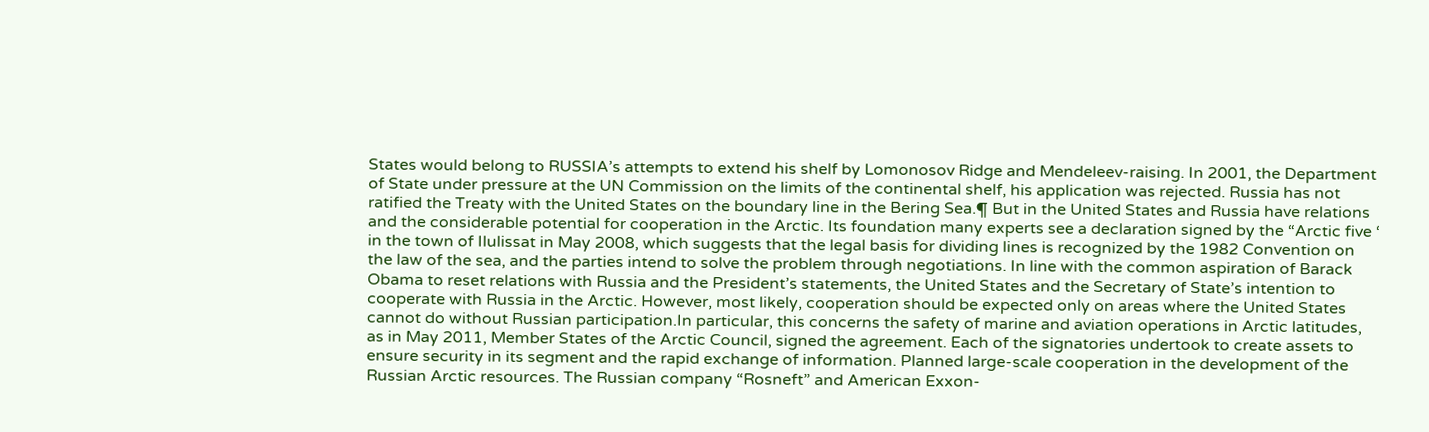States would belong to RUSSIA’s attempts to extend his shelf by Lomonosov Ridge and Mendeleev-raising. In 2001, the Department of State under pressure at the UN Commission on the limits of the continental shelf, his application was rejected. Russia has not ratified the Treaty with the United States on the boundary line in the Bering Sea.¶ But in the United States and Russia have relations and the considerable potential for cooperation in the Arctic. Its foundation many experts see a declaration signed by the “Arctic five ‘ in the town of Ilulissat in May 2008, which suggests that the legal basis for dividing lines is recognized by the 1982 Convention on the law of the sea, and the parties intend to solve the problem through negotiations. In line with the common aspiration of Barack Obama to reset relations with Russia and the President’s statements, the United States and the Secretary of State’s intention to cooperate with Russia in the Arctic. However, most likely, cooperation should be expected only on areas where the United States cannot do without Russian participation.In particular, this concerns the safety of marine and aviation operations in Arctic latitudes, as in May 2011, Member States of the Arctic Council, signed the agreement. Each of the signatories undertook to create assets to ensure security in its segment and the rapid exchange of information. Planned large-scale cooperation in the development of the Russian Arctic resources. The Russian company “Rosneft” and American Exxon-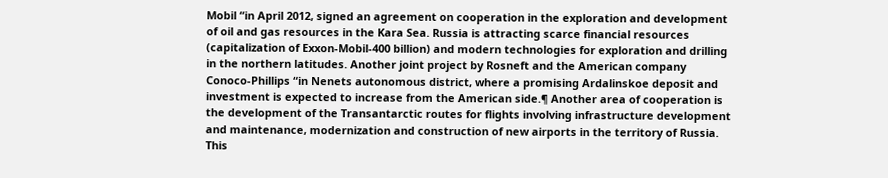Mobil “in April 2012, signed an agreement on cooperation in the exploration and development of oil and gas resources in the Kara Sea. Russia is attracting scarce financial resources (capitalization of Exxon-Mobil-400 billion) and modern technologies for exploration and drilling in the northern latitudes. Another joint project by Rosneft and the American company Conoco-Phillips “in Nenets autonomous district, where a promising Ardalinskoe deposit and investment is expected to increase from the American side.¶ Another area of cooperation is the development of the Transantarctic routes for flights involving infrastructure development and maintenance, modernization and construction of new airports in the territory of Russia. This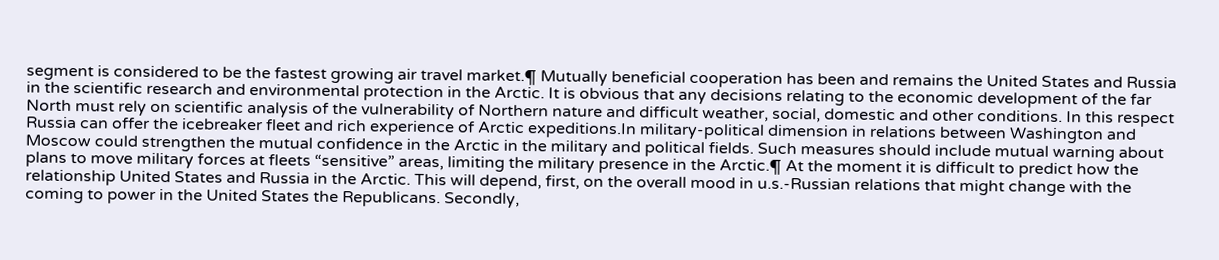segment is considered to be the fastest growing air travel market.¶ Mutually beneficial cooperation has been and remains the United States and Russia in the scientific research and environmental protection in the Arctic. It is obvious that any decisions relating to the economic development of the far North must rely on scientific analysis of the vulnerability of Northern nature and difficult weather, social, domestic and other conditions. In this respect Russia can offer the icebreaker fleet and rich experience of Arctic expeditions.In military-political dimension in relations between Washington and Moscow could strengthen the mutual confidence in the Arctic in the military and political fields. Such measures should include mutual warning about plans to move military forces at fleets “sensitive” areas, limiting the military presence in the Arctic.¶ At the moment it is difficult to predict how the relationship United States and Russia in the Arctic. This will depend, first, on the overall mood in u.s.-Russian relations that might change with the coming to power in the United States the Republicans. Secondly,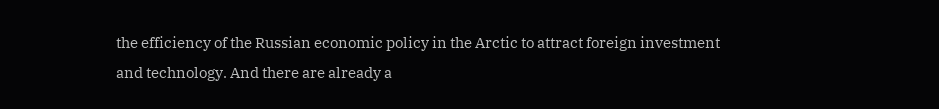the efficiency of the Russian economic policy in the Arctic to attract foreign investment and technology. And there are already a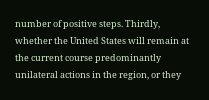number of positive steps. Thirdly, whether the United States will remain at the current course predominantly unilateral actions in the region, or they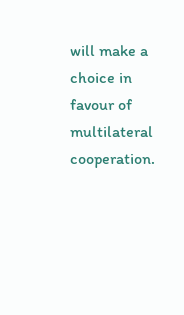will make a choice in favour of multilateral cooperation.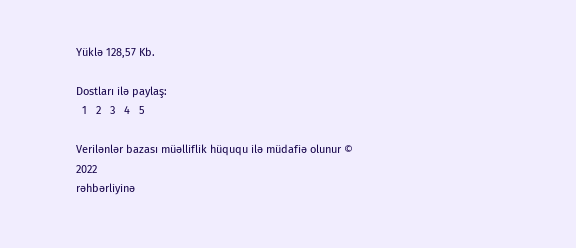Yüklə 128,57 Kb.

Dostları ilə paylaş:
  1   2   3   4   5

Verilənlər bazası müəlliflik hüququ ilə müdafiə olunur © 2022
rəhbərliyinə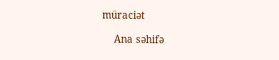müraciət

    Ana səhifə